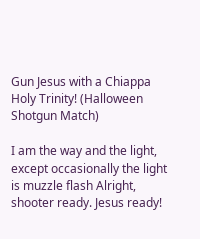Gun Jesus with a Chiappa Holy Trinity! (Halloween Shotgun Match)

I am the way and the light, except occasionally the light is muzzle flash Alright, shooter ready. Jesus ready!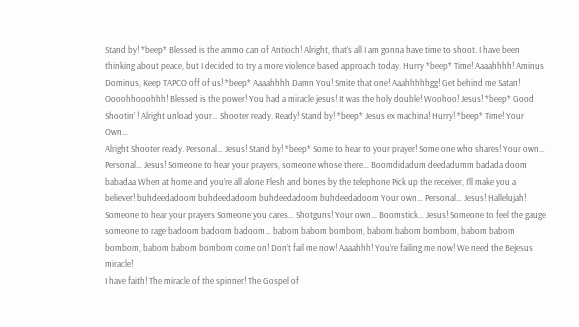Stand by! *beep* Blessed is the ammo can of Antioch! Alright, that’s all I am gonna have time to shoot. I have been thinking about peace, but I decided to try a more violence based approach today. Hurry *beep* Time! Aaaahhhh! Aminus Dominus, Keep TAPCO off of us! *beep* Aaaahhhh Damn You! Smite that one! Aaahhhhhgg! Get behind me Satan! Oooohhooohhh! Blessed is the power! You had a miracle jesus! It was the holy double! Woohoo! Jesus! *beep* Good Shootin’ ! Alright unload your… Shooter ready. Ready! Stand by! *beep* Jesus ex machina! Hurry! *beep* Time! Your Own…
Alright Shooter ready. Personal… Jesus! Stand by! *beep* Some to hear to your prayer! Some one who shares! Your own… Personal… Jesus! Someone to hear your prayers, someone whose there… Boomdidadum deedadumm badada doom babadaa When at home and you’re all alone Flesh and bones by the telephone Pick up the receiver, I’ll make you a believer! buhdeedadoom buhdeedadoom buhdeedadoom buhdeedadoom Your own… Personal… Jesus! Hallelujah! Someone to hear your prayers Someone you cares… Shotguns! Your own… Boomstick… Jesus! Someone to feel the gauge someone to rage badoom badoom badoom… babom babom bombom, babom babom bombom, babom babom bombom, babom babom bombom come on! Don’t fail me now! Aaaahhh! You’re failing me now! We need the Bejesus miracle!
I have faith! The miracle of the spinner! The Gospel of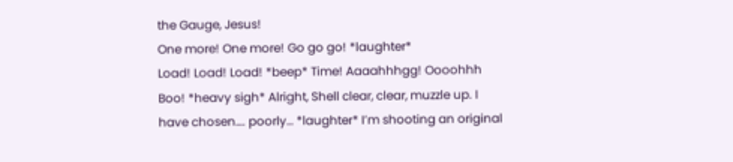the Gauge, Jesus!
One more! One more! Go go go! *laughter*
Load! Load! Load! *beep* Time! Aaaahhhgg! Oooohhh
Boo! *heavy sigh* Alright, Shell clear, clear, muzzle up. I have chosen…. poorly… *laughter* I’m shooting an original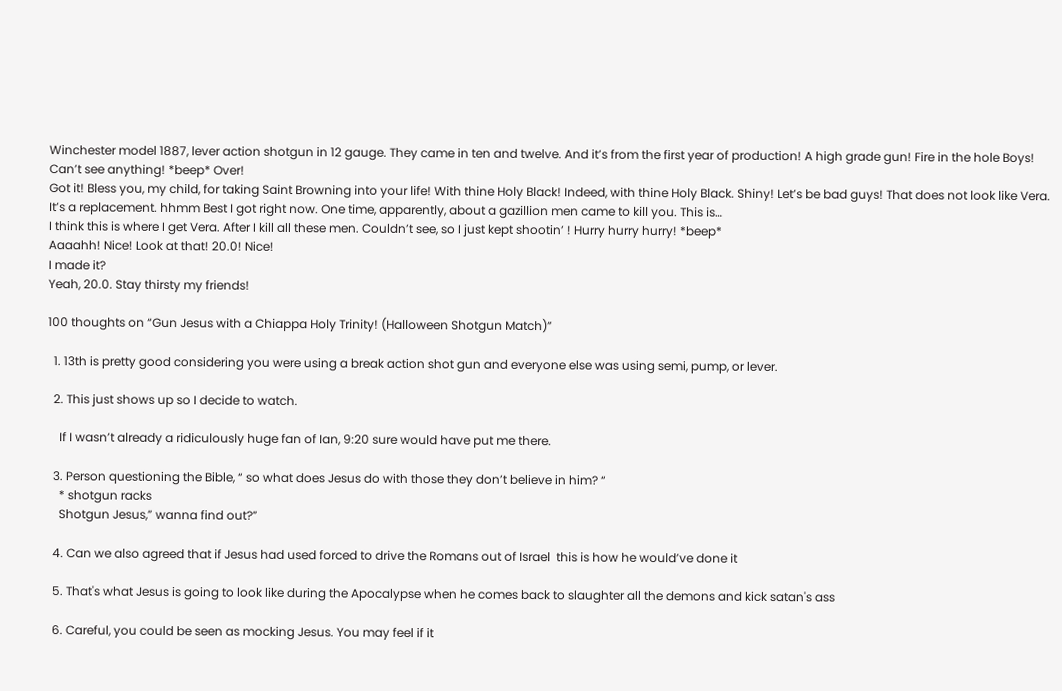Winchester model 1887, lever action shotgun in 12 gauge. They came in ten and twelve. And it’s from the first year of production! A high grade gun! Fire in the hole Boys! Can’t see anything! *beep* Over!
Got it! Bless you, my child, for taking Saint Browning into your life! With thine Holy Black! Indeed, with thine Holy Black. Shiny! Let’s be bad guys! That does not look like Vera. It’s a replacement. hhmm Best I got right now. One time, apparently, about a gazillion men came to kill you. This is…
I think this is where I get Vera. After I kill all these men. Couldn’t see, so I just kept shootin’ ! Hurry hurry hurry! *beep*
Aaaahh! Nice! Look at that! 20.0! Nice!
I made it?
Yeah, 20.0. Stay thirsty my friends!

100 thoughts on “Gun Jesus with a Chiappa Holy Trinity! (Halloween Shotgun Match)”

  1. 13th is pretty good considering you were using a break action shot gun and everyone else was using semi, pump, or lever.

  2. This just shows up so I decide to watch.

    If I wasn’t already a ridiculously huge fan of Ian, 9:20 sure would have put me there.

  3. Person questioning the Bible, “ so what does Jesus do with those they don’t believe in him? “
    * shotgun racks
    Shotgun Jesus,” wanna find out?”

  4. Can we also agreed that if Jesus had used forced to drive the Romans out of Israel  this is how he would’ve done it

  5. That's what Jesus is going to look like during the Apocalypse when he comes back to slaughter all the demons and kick satan's ass

  6. Careful, you could be seen as mocking Jesus. You may feel if it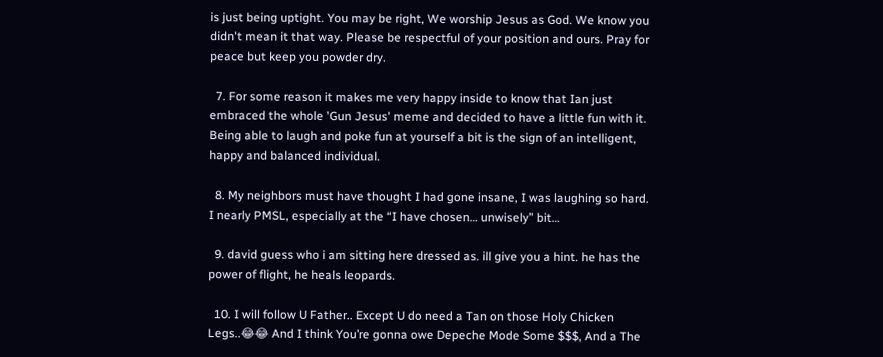is just being uptight. You may be right, We worship Jesus as God. We know you didn't mean it that way. Please be respectful of your position and ours. Pray for peace but keep you powder dry.

  7. For some reason it makes me very happy inside to know that Ian just embraced the whole 'Gun Jesus' meme and decided to have a little fun with it. Being able to laugh and poke fun at yourself a bit is the sign of an intelligent, happy and balanced individual.

  8. My neighbors must have thought I had gone insane, I was laughing so hard. I nearly PMSL, especially at the “I have chosen… unwisely” bit…

  9. david guess who i am sitting here dressed as. ill give you a hint. he has the power of flight, he heals leopards.

  10. I will follow U Father.. Except U do need a Tan on those Holy Chicken Legs..😂😂 And I think You’re gonna owe Depeche Mode Some $$$, And a The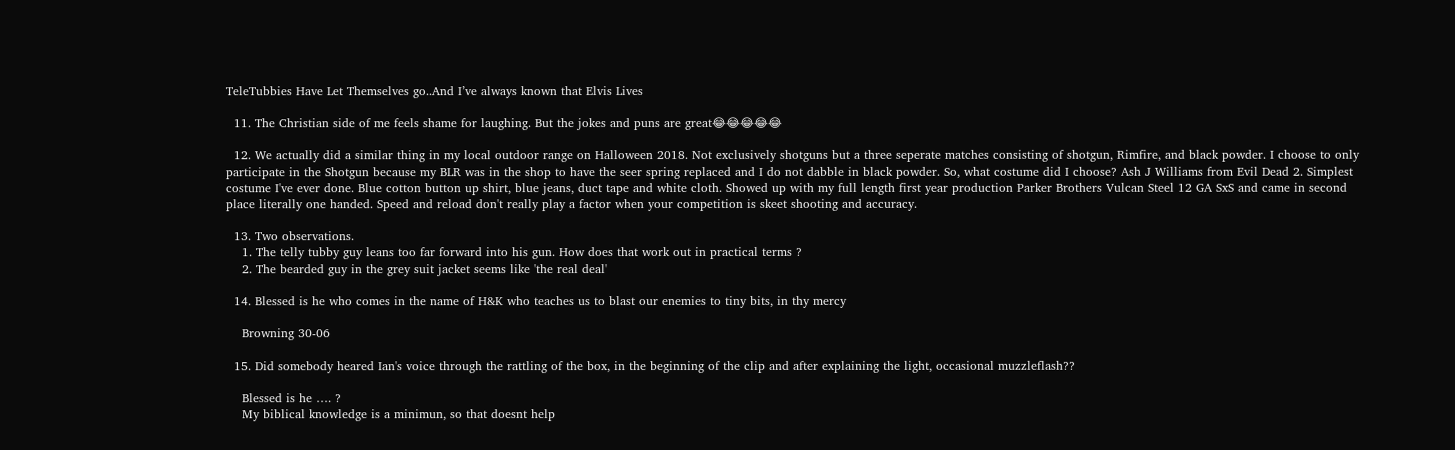TeleTubbies Have Let Themselves go..And I’ve always known that Elvis Lives

  11. The Christian side of me feels shame for laughing. But the jokes and puns are great😂😂😂😂😂

  12. We actually did a similar thing in my local outdoor range on Halloween 2018. Not exclusively shotguns but a three seperate matches consisting of shotgun, Rimfire, and black powder. I choose to only participate in the Shotgun because my BLR was in the shop to have the seer spring replaced and I do not dabble in black powder. So, what costume did I choose? Ash J Williams from Evil Dead 2. Simplest costume I've ever done. Blue cotton button up shirt, blue jeans, duct tape and white cloth. Showed up with my full length first year production Parker Brothers Vulcan Steel 12 GA SxS and came in second place literally one handed. Speed and reload don't really play a factor when your competition is skeet shooting and accuracy.

  13. Two observations.
    1. The telly tubby guy leans too far forward into his gun. How does that work out in practical terms ?
    2. The bearded guy in the grey suit jacket seems like 'the real deal'

  14. Blessed is he who comes in the name of H&K who teaches us to blast our enemies to tiny bits, in thy mercy

    Browning 30-06

  15. Did somebody heared Ian's voice through the rattling of the box, in the beginning of the clip and after explaining the light, occasional muzzleflash??

    Blessed is he …. ?
    My biblical knowledge is a minimun, so that doesnt help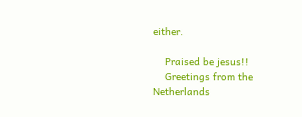either.

    Praised be jesus!!
    Greetings from the Netherlands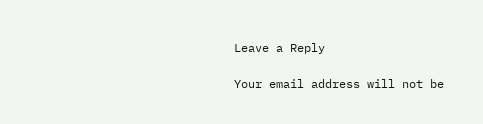Leave a Reply

Your email address will not be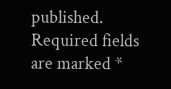published. Required fields are marked *